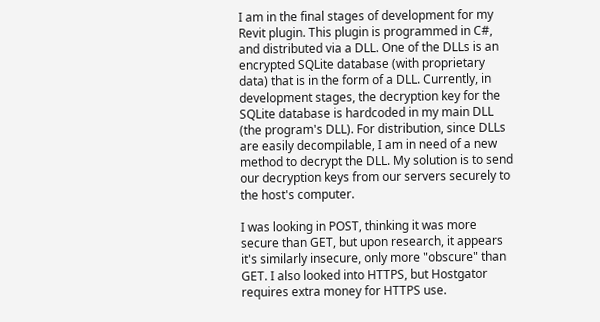I am in the final stages of development for my Revit plugin. This plugin is programmed in C#, and distributed via a DLL. One of the DLLs is an encrypted SQLite database (with proprietary data) that is in the form of a DLL. Currently, in development stages, the decryption key for the SQLite database is hardcoded in my main DLL (the program's DLL). For distribution, since DLLs are easily decompilable, I am in need of a new method to decrypt the DLL. My solution is to send our decryption keys from our servers securely to the host's computer.

I was looking in POST, thinking it was more secure than GET, but upon research, it appears it's similarly insecure, only more "obscure" than GET. I also looked into HTTPS, but Hostgator requires extra money for HTTPS use.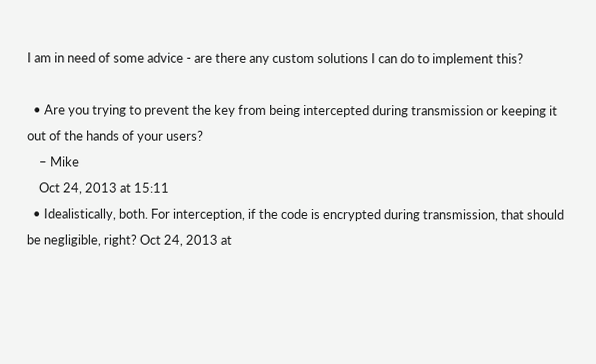I am in need of some advice - are there any custom solutions I can do to implement this?

  • Are you trying to prevent the key from being intercepted during transmission or keeping it out of the hands of your users?
    – Mike
    Oct 24, 2013 at 15:11
  • Idealistically, both. For interception, if the code is encrypted during transmission, that should be negligible, right? Oct 24, 2013 at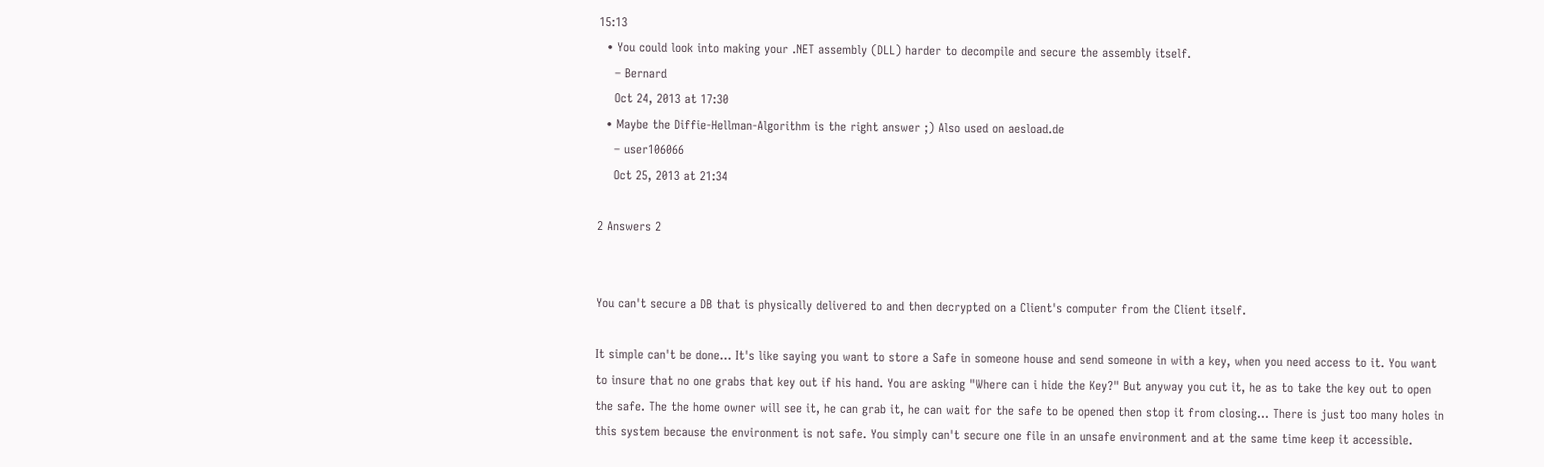15:13
  • You could look into making your .NET assembly (DLL) harder to decompile and secure the assembly itself.
    – Bernard
    Oct 24, 2013 at 17:30
  • Maybe the Diffie-Hellman-Algorithm is the right answer ;) Also used on aesload.de
    – user106066
    Oct 25, 2013 at 21:34

2 Answers 2


You can't secure a DB that is physically delivered to and then decrypted on a Client's computer from the Client itself.

It simple can't be done... It's like saying you want to store a Safe in someone house and send someone in with a key, when you need access to it. You want to insure that no one grabs that key out if his hand. You are asking "Where can i hide the Key?" But anyway you cut it, he as to take the key out to open the safe. The the home owner will see it, he can grab it, he can wait for the safe to be opened then stop it from closing... There is just too many holes in this system because the environment is not safe. You simply can't secure one file in an unsafe environment and at the same time keep it accessible.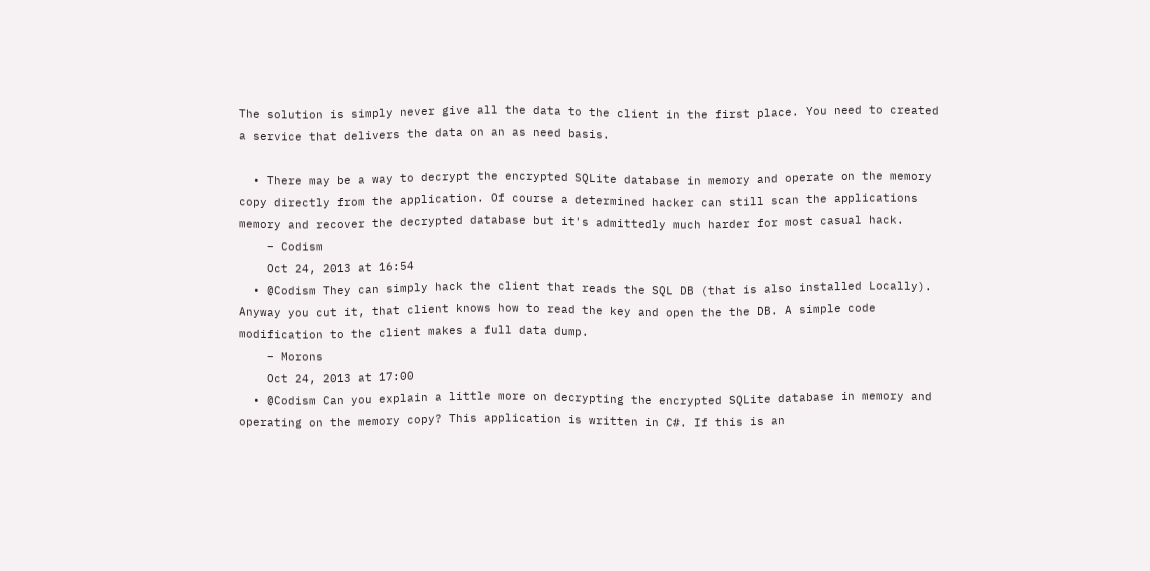The solution is simply never give all the data to the client in the first place. You need to created a service that delivers the data on an as need basis.

  • There may be a way to decrypt the encrypted SQLite database in memory and operate on the memory copy directly from the application. Of course a determined hacker can still scan the applications memory and recover the decrypted database but it's admittedly much harder for most casual hack.
    – Codism
    Oct 24, 2013 at 16:54
  • @Codism They can simply hack the client that reads the SQL DB (that is also installed Locally). Anyway you cut it, that client knows how to read the key and open the the DB. A simple code modification to the client makes a full data dump.
    – Morons
    Oct 24, 2013 at 17:00
  • @Codism Can you explain a little more on decrypting the encrypted SQLite database in memory and operating on the memory copy? This application is written in C#. If this is an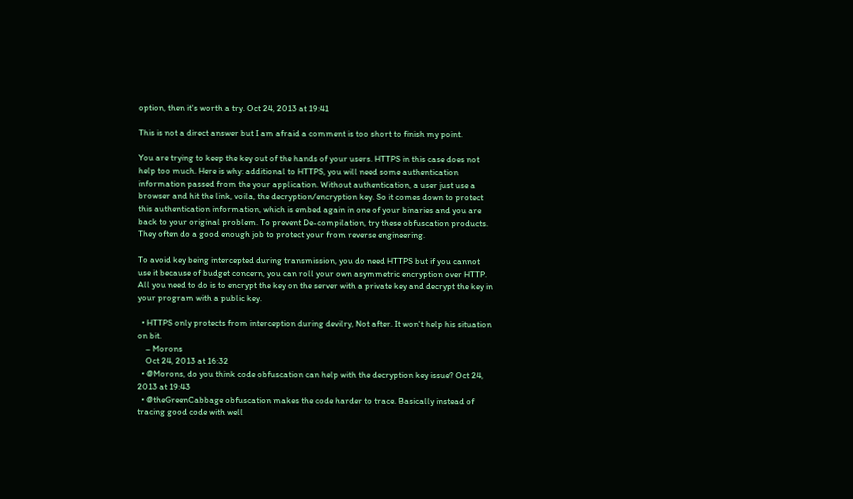option, then it's worth a try. Oct 24, 2013 at 19:41

This is not a direct answer but I am afraid a comment is too short to finish my point.

You are trying to keep the key out of the hands of your users. HTTPS in this case does not help too much. Here is why: additional to HTTPS, you will need some authentication information passed from the your application. Without authentication, a user just use a browser and hit the link, voila, the decryption/encryption key. So it comes down to protect this authentication information, which is embed again in one of your binaries and you are back to your original problem. To prevent De-compilation, try these obfuscation products. They often do a good enough job to protect your from reverse engineering.

To avoid key being intercepted during transmission, you do need HTTPS but if you cannot use it because of budget concern, you can roll your own asymmetric encryption over HTTP. All you need to do is to encrypt the key on the server with a private key and decrypt the key in your program with a public key.

  • HTTPS only protects from interception during devilry, Not after. It won't help his situation on bit.
    – Morons
    Oct 24, 2013 at 16:32
  • @Morons, do you think code obfuscation can help with the decryption key issue? Oct 24, 2013 at 19:43
  • @theGreenCabbage obfuscation makes the code harder to trace. Basically instead of tracing good code with well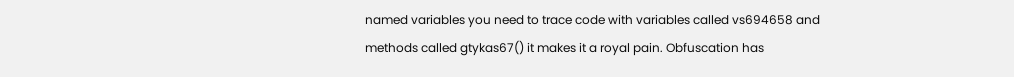named variables you need to trace code with variables called vs694658 and methods called gtykas67() it makes it a royal pain. Obfuscation has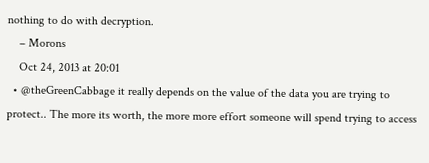nothing to do with decryption.
    – Morons
    Oct 24, 2013 at 20:01
  • @theGreenCabbage it really depends on the value of the data you are trying to protect.. The more its worth, the more more effort someone will spend trying to access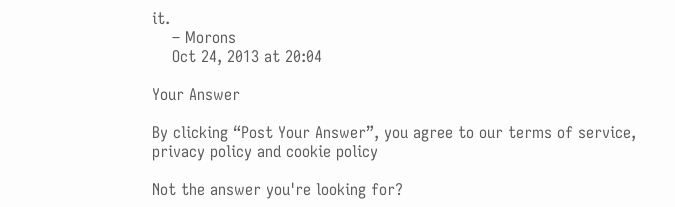it.
    – Morons
    Oct 24, 2013 at 20:04

Your Answer

By clicking “Post Your Answer”, you agree to our terms of service, privacy policy and cookie policy

Not the answer you're looking for?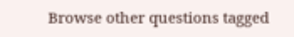Browse other questions tagged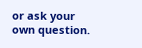or ask your own question.